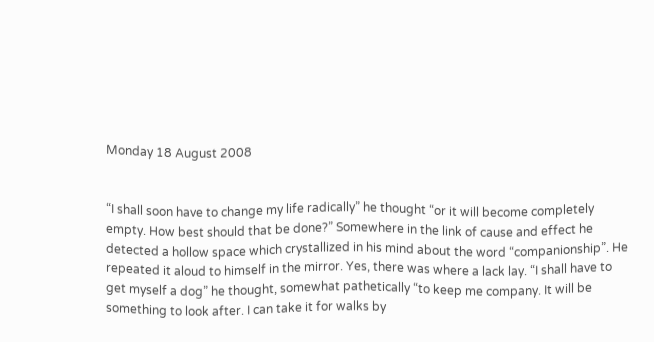Monday 18 August 2008


“I shall soon have to change my life radically” he thought “or it will become completely empty. How best should that be done?” Somewhere in the link of cause and effect he detected a hollow space which crystallized in his mind about the word “companionship”. He repeated it aloud to himself in the mirror. Yes, there was where a lack lay. “I shall have to get myself a dog” he thought, somewhat pathetically “to keep me company. It will be something to look after. I can take it for walks by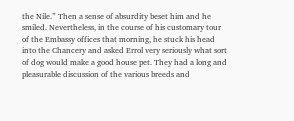the Nile.” Then a sense of absurdity beset him and he smiled. Nevertheless, in the course of his customary tour of the Embassy offices that morning, he stuck his head into the Chancery and asked Errol very seriously what sort of dog would make a good house pet. They had a long and pleasurable discussion of the various breeds and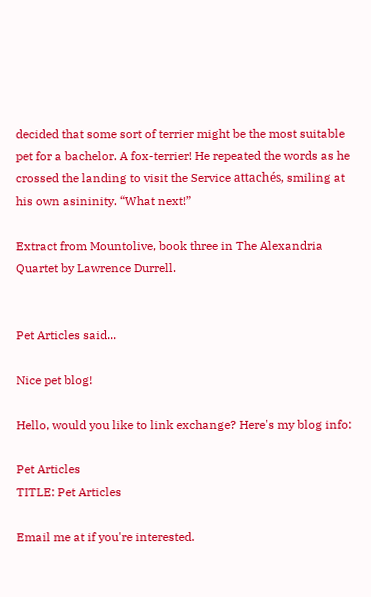decided that some sort of terrier might be the most suitable pet for a bachelor. A fox-terrier! He repeated the words as he crossed the landing to visit the Service attachés, smiling at his own asininity. “What next!”

Extract from Mountolive, book three in The Alexandria Quartet by Lawrence Durrell.


Pet Articles said...

Nice pet blog!

Hello, would you like to link exchange? Here's my blog info:

Pet Articles
TITLE: Pet Articles

Email me at if you're interested.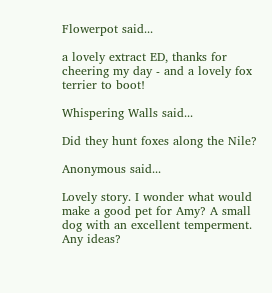Flowerpot said...

a lovely extract ED, thanks for cheering my day - and a lovely fox terrier to boot!

Whispering Walls said...

Did they hunt foxes along the Nile?

Anonymous said...

Lovely story. I wonder what would make a good pet for Amy? A small dog with an excellent temperment. Any ideas?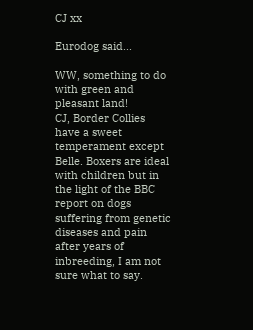CJ xx

Eurodog said...

WW, something to do with green and pleasant land!
CJ, Border Collies have a sweet temperament except Belle. Boxers are ideal with children but in the light of the BBC report on dogs suffering from genetic diseases and pain after years of inbreeding, I am not sure what to say.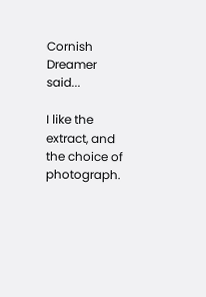Cornish Dreamer said...

I like the extract, and the choice of photograph.